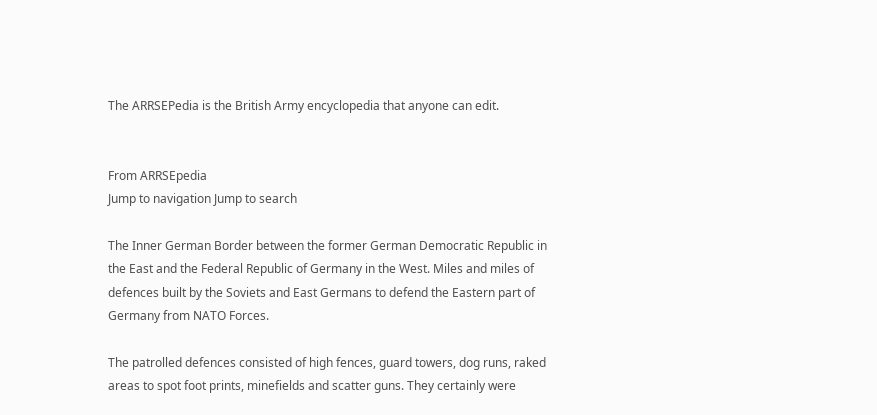The ARRSEPedia is the British Army encyclopedia that anyone can edit.


From ARRSEpedia
Jump to navigation Jump to search

The Inner German Border between the former German Democratic Republic in the East and the Federal Republic of Germany in the West. Miles and miles of defences built by the Soviets and East Germans to defend the Eastern part of Germany from NATO Forces.

The patrolled defences consisted of high fences, guard towers, dog runs, raked areas to spot foot prints, minefields and scatter guns. They certainly were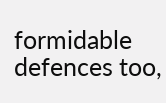formidable defences too,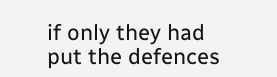if only they had put the defences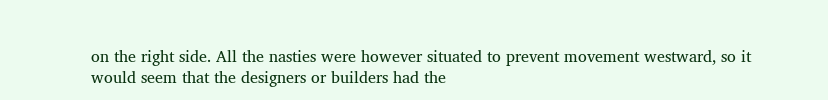on the right side. All the nasties were however situated to prevent movement westward, so it would seem that the designers or builders had the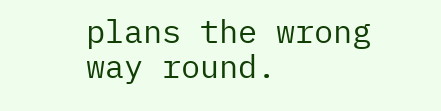plans the wrong way round.